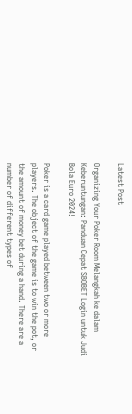Latest Post

Organizing Your Poker Room Melangkah ke dalam Keberuntungan: Panduan Cepat SBOBET Login untuk Judi Bola Euro 2024!

Poker is a card game played between two or more players. The object of the game is to win the pot, or the amount of money bet during a hand. There are a number of different types of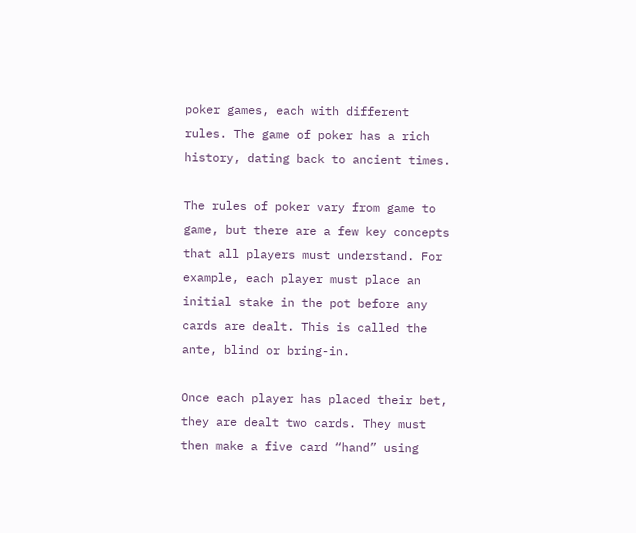poker games, each with different rules. The game of poker has a rich history, dating back to ancient times.

The rules of poker vary from game to game, but there are a few key concepts that all players must understand. For example, each player must place an initial stake in the pot before any cards are dealt. This is called the ante, blind or bring-in.

Once each player has placed their bet, they are dealt two cards. They must then make a five card “hand” using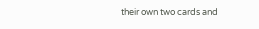their own two cards and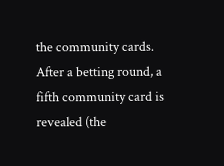the community cards. After a betting round, a fifth community card is revealed (the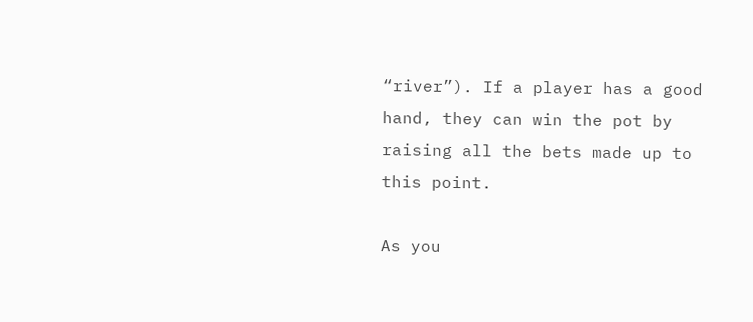“river”). If a player has a good hand, they can win the pot by raising all the bets made up to this point.

As you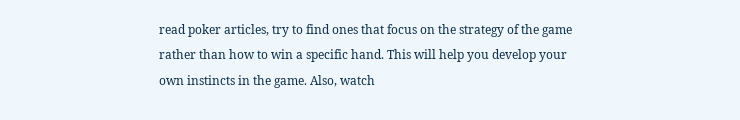read poker articles, try to find ones that focus on the strategy of the game rather than how to win a specific hand. This will help you develop your own instincts in the game. Also, watch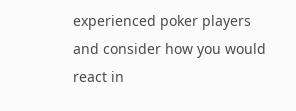experienced poker players and consider how you would react in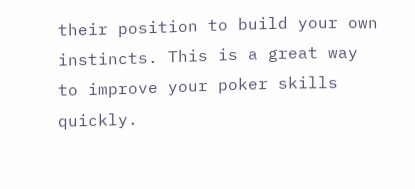their position to build your own instincts. This is a great way to improve your poker skills quickly.